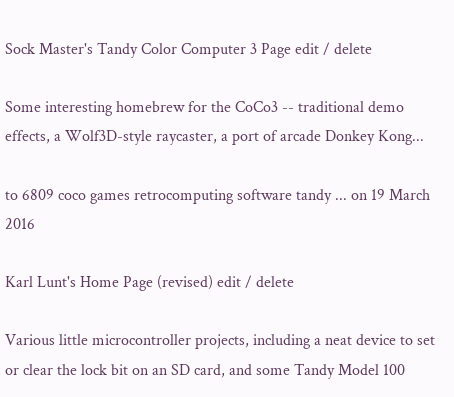Sock Master's Tandy Color Computer 3 Page edit / delete

Some interesting homebrew for the CoCo3 -- traditional demo effects, a Wolf3D-style raycaster, a port of arcade Donkey Kong...

to 6809 coco games retrocomputing software tandy ... on 19 March 2016

Karl Lunt's Home Page (revised) edit / delete

Various little microcontroller projects, including a neat device to set or clear the lock bit on an SD card, and some Tandy Model 100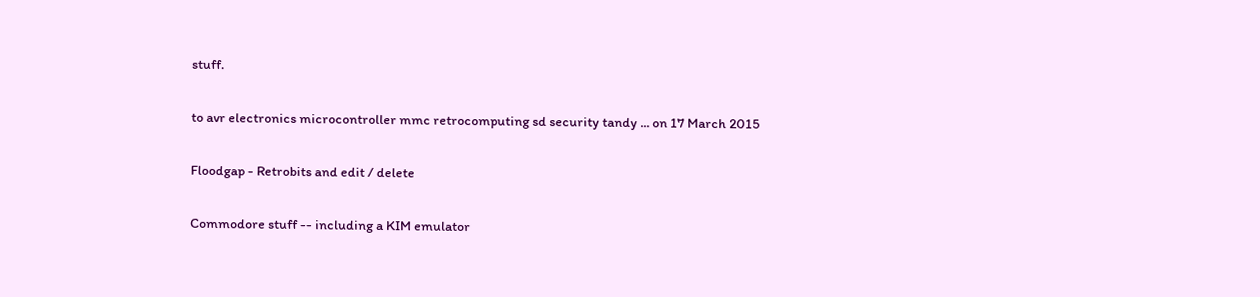stuff.

to avr electronics microcontroller mmc retrocomputing sd security tandy ... on 17 March 2015

Floodgap - Retrobits and edit / delete

Commodore stuff -- including a KIM emulator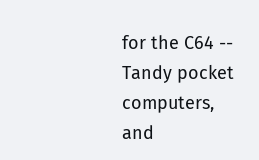for the C64 -- Tandy pocket computers, and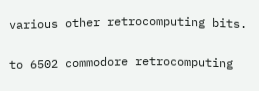various other retrocomputing bits.

to 6502 commodore retrocomputing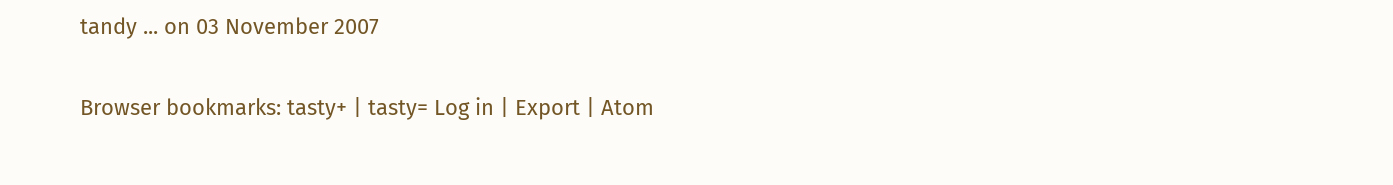tandy ... on 03 November 2007

Browser bookmarks: tasty+ | tasty= Log in | Export | Atom